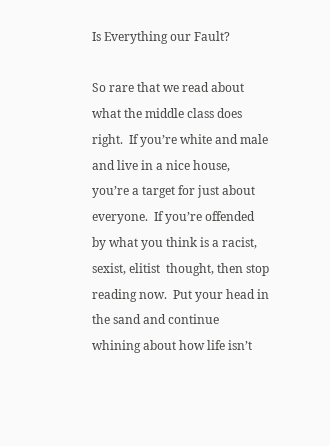Is Everything our Fault?

So rare that we read about what the middle class does right.  If you’re white and male and live in a nice house, you’re a target for just about everyone.  If you’re offended by what you think is a racist, sexist, elitist  thought, then stop reading now.  Put your head in the sand and continue whining about how life isn’t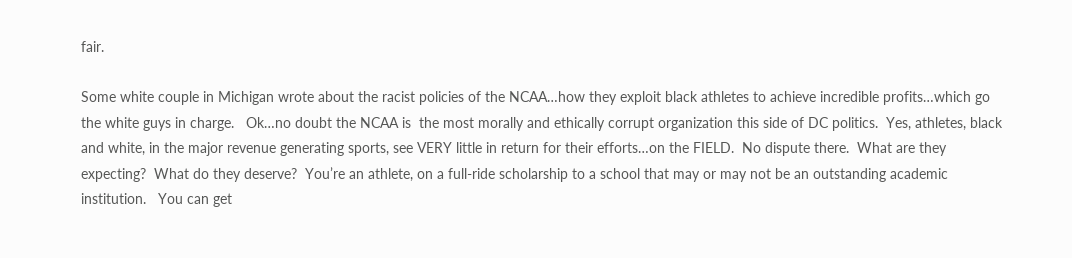fair.

Some white couple in Michigan wrote about the racist policies of the NCAA…how they exploit black athletes to achieve incredible profits…which go the white guys in charge.   Ok…no doubt the NCAA is  the most morally and ethically corrupt organization this side of DC politics.  Yes, athletes, black and white, in the major revenue generating sports, see VERY little in return for their efforts…on the FIELD.  No dispute there.  What are they expecting?  What do they deserve?  You’re an athlete, on a full-ride scholarship to a school that may or may not be an outstanding academic institution.   You can get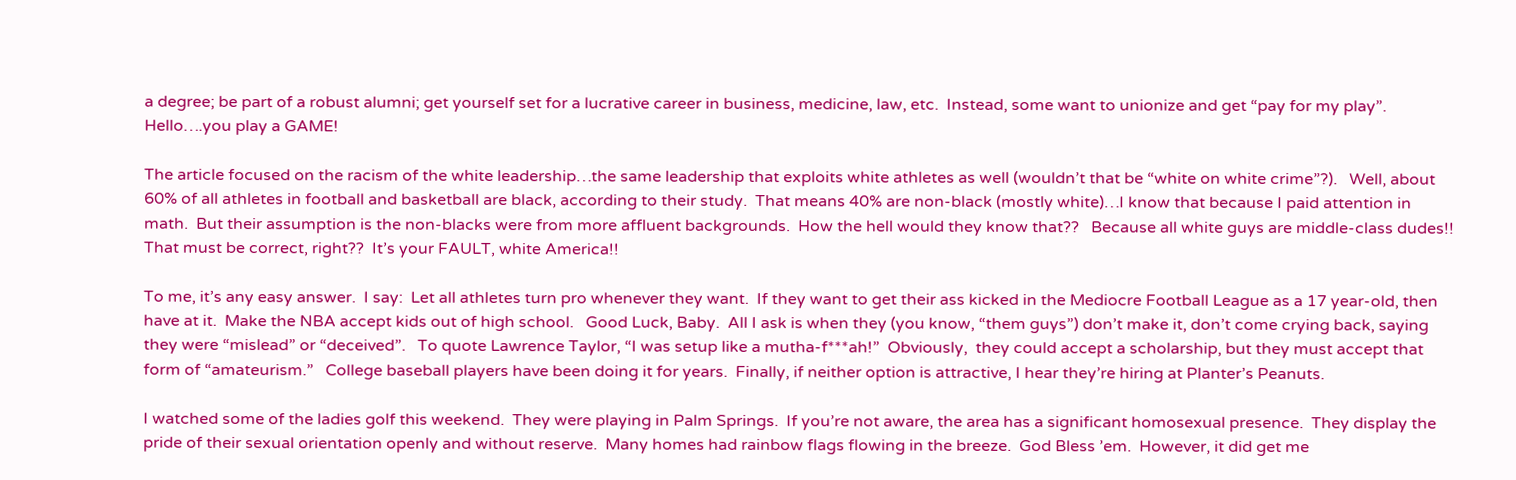a degree; be part of a robust alumni; get yourself set for a lucrative career in business, medicine, law, etc.  Instead, some want to unionize and get “pay for my play”.  Hello….you play a GAME!

The article focused on the racism of the white leadership…the same leadership that exploits white athletes as well (wouldn’t that be “white on white crime”?).   Well, about 60% of all athletes in football and basketball are black, according to their study.  That means 40% are non-black (mostly white)…I know that because I paid attention in math.  But their assumption is the non-blacks were from more affluent backgrounds.  How the hell would they know that??   Because all white guys are middle-class dudes!!  That must be correct, right??  It’s your FAULT, white America!!

To me, it’s any easy answer.  I say:  Let all athletes turn pro whenever they want.  If they want to get their ass kicked in the Mediocre Football League as a 17 year-old, then have at it.  Make the NBA accept kids out of high school.   Good Luck, Baby.  All I ask is when they (you know, “them guys”) don’t make it, don’t come crying back, saying they were “mislead” or “deceived”.   To quote Lawrence Taylor, “I was setup like a mutha-f***ah!”  Obviously,  they could accept a scholarship, but they must accept that form of “amateurism.”   College baseball players have been doing it for years.  Finally, if neither option is attractive, I hear they’re hiring at Planter’s Peanuts.

I watched some of the ladies golf this weekend.  They were playing in Palm Springs.  If you’re not aware, the area has a significant homosexual presence.  They display the pride of their sexual orientation openly and without reserve.  Many homes had rainbow flags flowing in the breeze.  God Bless ’em.  However, it did get me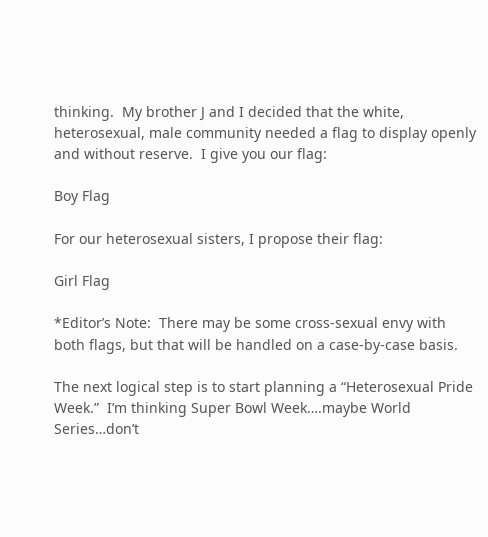thinking.  My brother J and I decided that the white, heterosexual, male community needed a flag to display openly and without reserve.  I give you our flag:

Boy Flag

For our heterosexual sisters, I propose their flag:

Girl Flag

*Editor’s Note:  There may be some cross-sexual envy with both flags, but that will be handled on a case-by-case basis.

The next logical step is to start planning a “Heterosexual Pride Week.”  I’m thinking Super Bowl Week….maybe World Series…don’t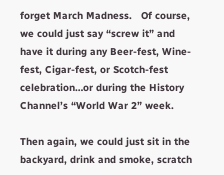forget March Madness.   Of course, we could just say “screw it” and have it during any Beer-fest, Wine-fest, Cigar-fest, or Scotch-fest celebration…or during the History Channel’s “World War 2” week.

Then again, we could just sit in the backyard, drink and smoke, scratch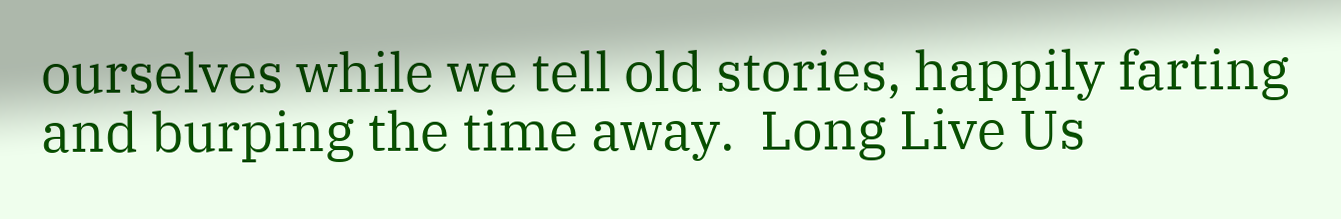ourselves while we tell old stories, happily farting and burping the time away.  Long Live Us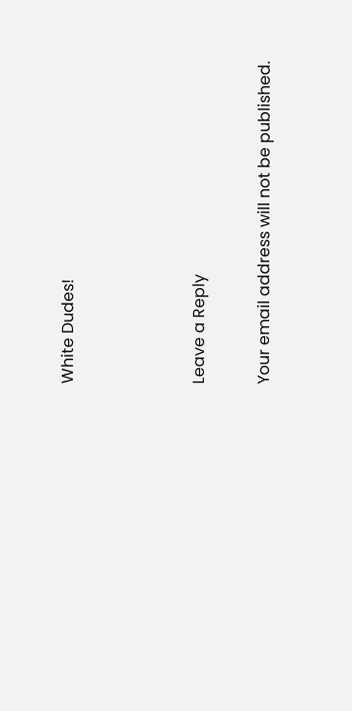White Dudes!



Leave a Reply

Your email address will not be published.